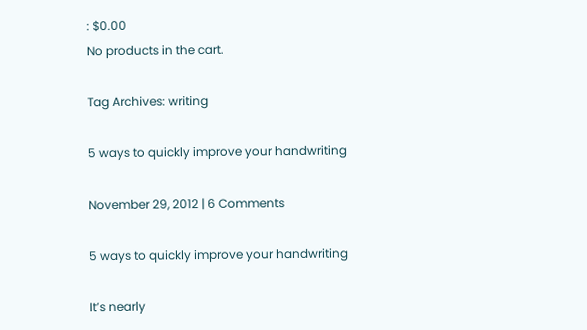: $0.00
No products in the cart.

Tag Archives: writing

5 ways to quickly improve your handwriting

November 29, 2012 | 6 Comments

5 ways to quickly improve your handwriting

It’s nearly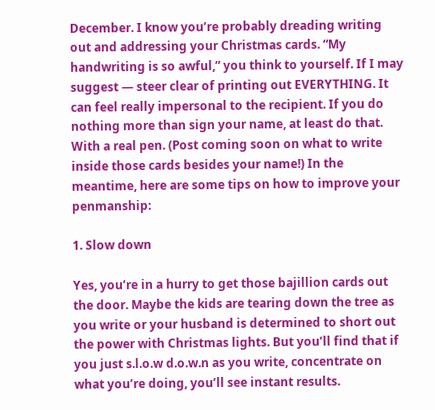December. I know you’re probably dreading writing out and addressing your Christmas cards. “My handwriting is so awful,” you think to yourself. If I may suggest — steer clear of printing out EVERYTHING. It can feel really impersonal to the recipient. If you do nothing more than sign your name, at least do that. With a real pen. (Post coming soon on what to write inside those cards besides your name!) In the meantime, here are some tips on how to improve your penmanship:

1. Slow down

Yes, you’re in a hurry to get those bajillion cards out the door. Maybe the kids are tearing down the tree as you write or your husband is determined to short out the power with Christmas lights. But you’ll find that if you just s.l.o.w d.o.w.n as you write, concentrate on what you’re doing, you’ll see instant results.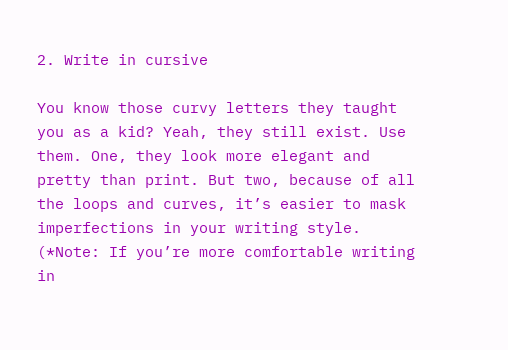2. Write in cursive

You know those curvy letters they taught you as a kid? Yeah, they still exist. Use them. One, they look more elegant and pretty than print. But two, because of all the loops and curves, it’s easier to mask imperfections in your writing style. (*Note: If you’re more comfortable writing in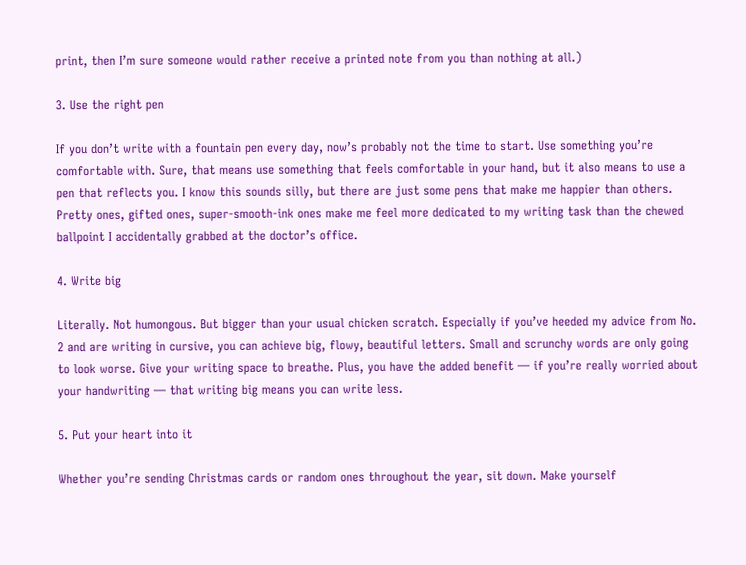print, then I’m sure someone would rather receive a printed note from you than nothing at all.)

3. Use the right pen

If you don’t write with a fountain pen every day, now’s probably not the time to start. Use something you’re comfortable with. Sure, that means use something that feels comfortable in your hand, but it also means to use a pen that reflects you. I know this sounds silly, but there are just some pens that make me happier than others. Pretty ones, gifted ones, super-smooth-ink ones make me feel more dedicated to my writing task than the chewed ballpoint I accidentally grabbed at the doctor’s office.

4. Write big

Literally. Not humongous. But bigger than your usual chicken scratch. Especially if you’ve heeded my advice from No. 2 and are writing in cursive, you can achieve big, flowy, beautiful letters. Small and scrunchy words are only going to look worse. Give your writing space to breathe. Plus, you have the added benefit — if you’re really worried about your handwriting — that writing big means you can write less.

5. Put your heart into it

Whether you’re sending Christmas cards or random ones throughout the year, sit down. Make yourself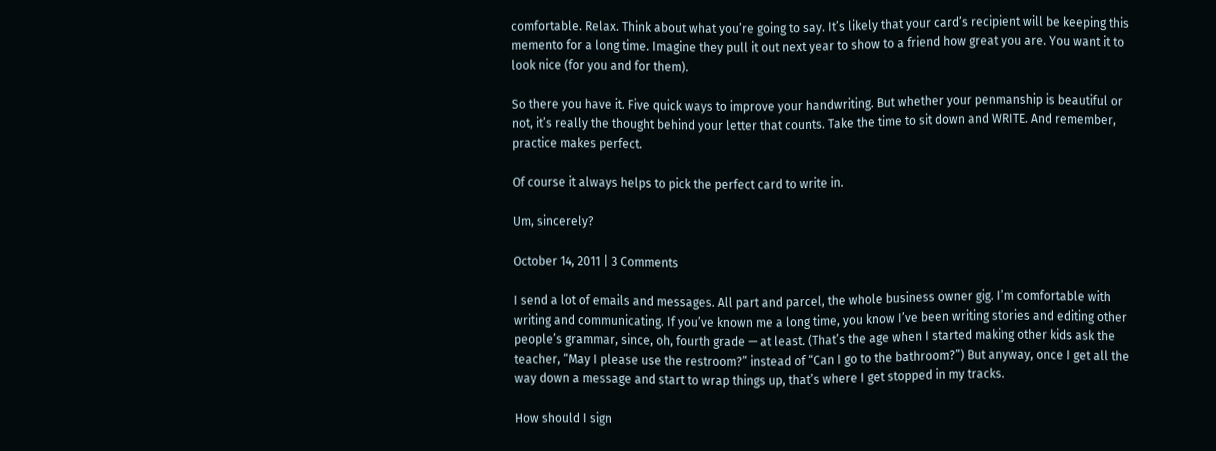comfortable. Relax. Think about what you’re going to say. It’s likely that your card’s recipient will be keeping this memento for a long time. Imagine they pull it out next year to show to a friend how great you are. You want it to look nice (for you and for them).

So there you have it. Five quick ways to improve your handwriting. But whether your penmanship is beautiful or not, it’s really the thought behind your letter that counts. Take the time to sit down and WRITE. And remember, practice makes perfect.

Of course it always helps to pick the perfect card to write in.

Um, sincerely?

October 14, 2011 | 3 Comments

I send a lot of emails and messages. All part and parcel, the whole business owner gig. I’m comfortable with writing and communicating. If you’ve known me a long time, you know I’ve been writing stories and editing other people’s grammar, since, oh, fourth grade — at least. (That’s the age when I started making other kids ask the teacher, “May I please use the restroom?” instead of “Can I go to the bathroom?”) But anyway, once I get all the way down a message and start to wrap things up, that’s where I get stopped in my tracks.

How should I sign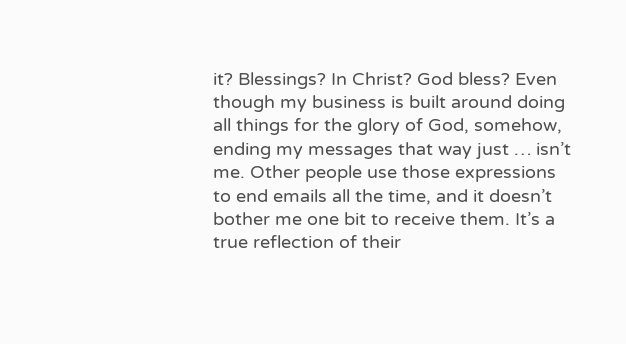it? Blessings? In Christ? God bless? Even though my business is built around doing all things for the glory of God, somehow, ending my messages that way just … isn’t me. Other people use those expressions to end emails all the time, and it doesn’t bother me one bit to receive them. It’s a true reflection of their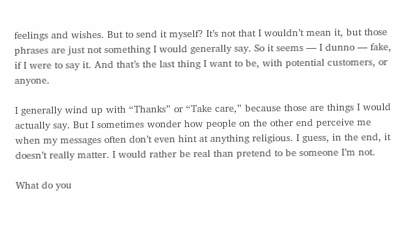feelings and wishes. But to send it myself? It’s not that I wouldn’t mean it, but those phrases are just not something I would generally say. So it seems — I dunno — fake, if I were to say it. And that’s the last thing I want to be, with potential customers, or anyone.

I generally wind up with “Thanks” or “Take care,” because those are things I would actually say. But I sometimes wonder how people on the other end perceive me when my messages often don’t even hint at anything religious. I guess, in the end, it doesn’t really matter. I would rather be real than pretend to be someone I’m not.

What do you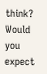think? Would you expect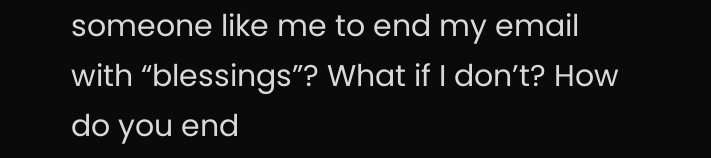someone like me to end my email with “blessings”? What if I don’t? How do you end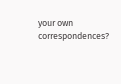your own correspondences?